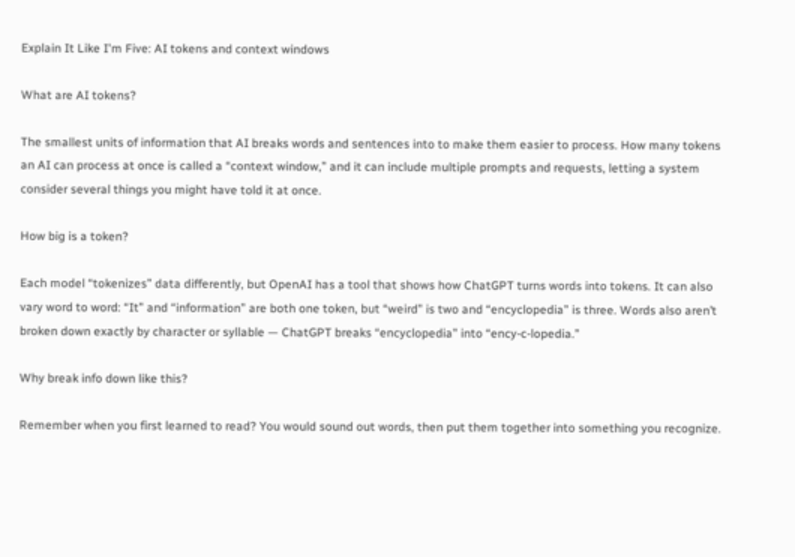Explain It Like I'm Five: AI tokens and context windows

What are AI tokens?

The smallest units of information that AI breaks words and sentences into to make them easier to process. How many tokens an AI can process at once is called a “context window,” and it can include multiple prompts and requests, letting a system consider several things you might have told it at once.

How big is a token?

Each model “tokenizes” data differently, but OpenAI has a tool that shows how ChatGPT turns words into tokens. It can also vary word to word: “It” and “information” are both one token, but “weird” is two and “encyclopedia” is three. Words also aren’t broken down exactly by character or syllable — ChatGPT breaks “encyclopedia” into “ency-c-lopedia.”

Why break info down like this?

Remember when you first learned to read? You would sound out words, then put them together into something you recognize.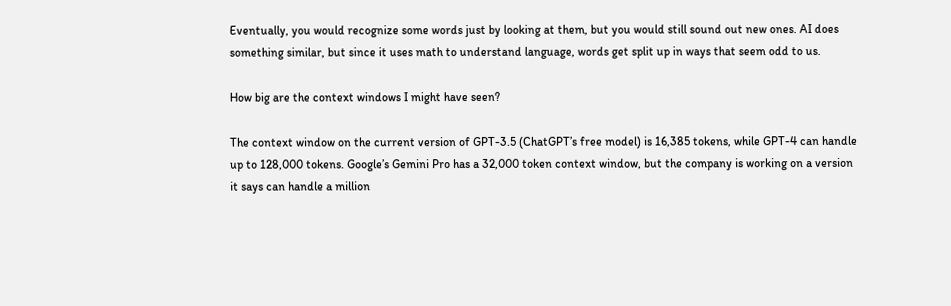Eventually, you would recognize some words just by looking at them, but you would still sound out new ones. AI does something similar, but since it uses math to understand language, words get split up in ways that seem odd to us.

How big are the context windows I might have seen?

The context window on the current version of GPT-3.5 (ChatGPT’s free model) is 16,385 tokens, while GPT-4 can handle up to 128,000 tokens. Google’s Gemini Pro has a 32,000 token context window, but the company is working on a version it says can handle a million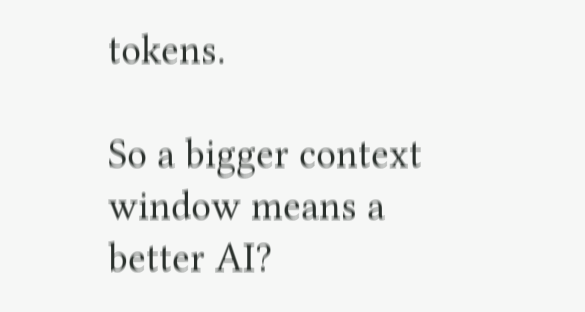tokens.

So a bigger context window means a better AI?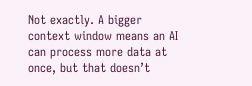Not exactly. A bigger context window means an AI can process more data at once, but that doesn’t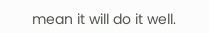mean it will do it well.